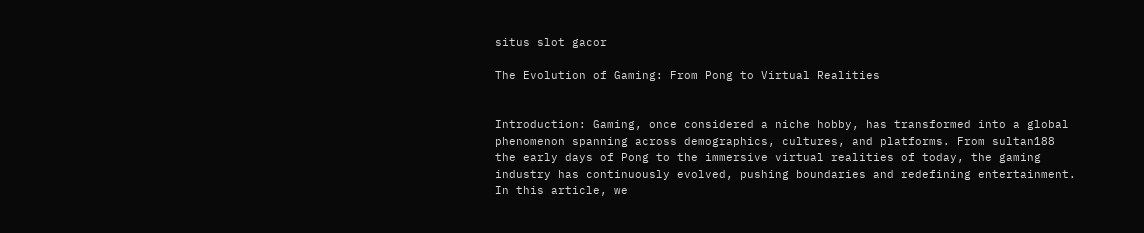situs slot gacor

The Evolution of Gaming: From Pong to Virtual Realities


Introduction: Gaming, once considered a niche hobby, has transformed into a global phenomenon spanning across demographics, cultures, and platforms. From sultan188 the early days of Pong to the immersive virtual realities of today, the gaming industry has continuously evolved, pushing boundaries and redefining entertainment. In this article, we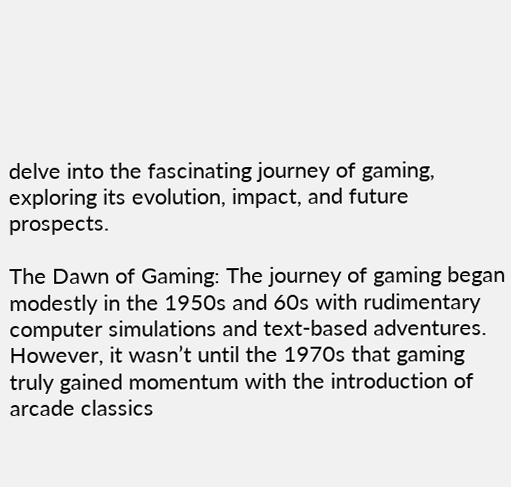delve into the fascinating journey of gaming, exploring its evolution, impact, and future prospects.

The Dawn of Gaming: The journey of gaming began modestly in the 1950s and 60s with rudimentary computer simulations and text-based adventures. However, it wasn’t until the 1970s that gaming truly gained momentum with the introduction of arcade classics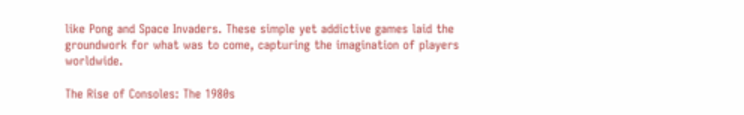like Pong and Space Invaders. These simple yet addictive games laid the groundwork for what was to come, capturing the imagination of players worldwide.

The Rise of Consoles: The 1980s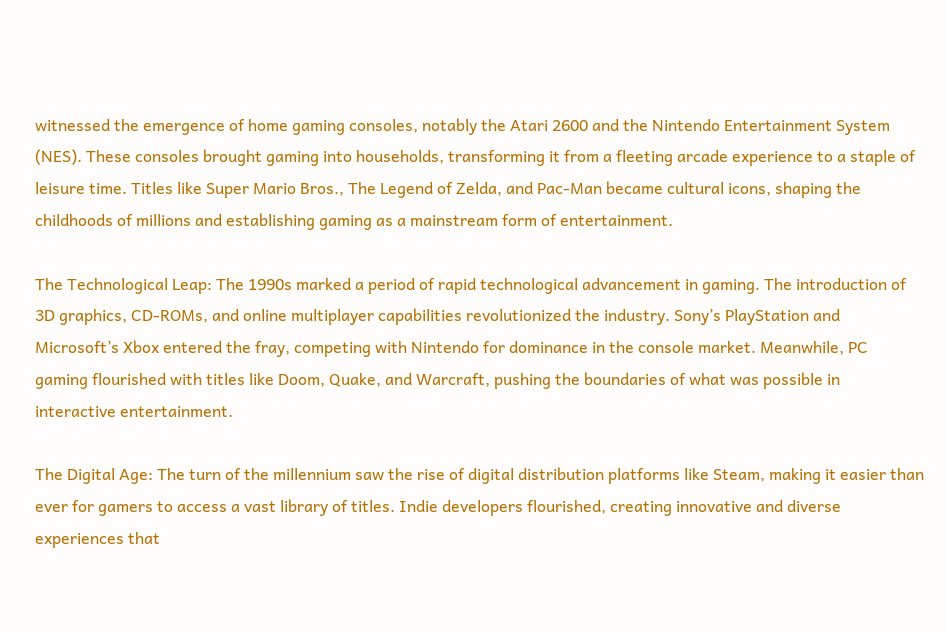witnessed the emergence of home gaming consoles, notably the Atari 2600 and the Nintendo Entertainment System (NES). These consoles brought gaming into households, transforming it from a fleeting arcade experience to a staple of leisure time. Titles like Super Mario Bros., The Legend of Zelda, and Pac-Man became cultural icons, shaping the childhoods of millions and establishing gaming as a mainstream form of entertainment.

The Technological Leap: The 1990s marked a period of rapid technological advancement in gaming. The introduction of 3D graphics, CD-ROMs, and online multiplayer capabilities revolutionized the industry. Sony’s PlayStation and Microsoft’s Xbox entered the fray, competing with Nintendo for dominance in the console market. Meanwhile, PC gaming flourished with titles like Doom, Quake, and Warcraft, pushing the boundaries of what was possible in interactive entertainment.

The Digital Age: The turn of the millennium saw the rise of digital distribution platforms like Steam, making it easier than ever for gamers to access a vast library of titles. Indie developers flourished, creating innovative and diverse experiences that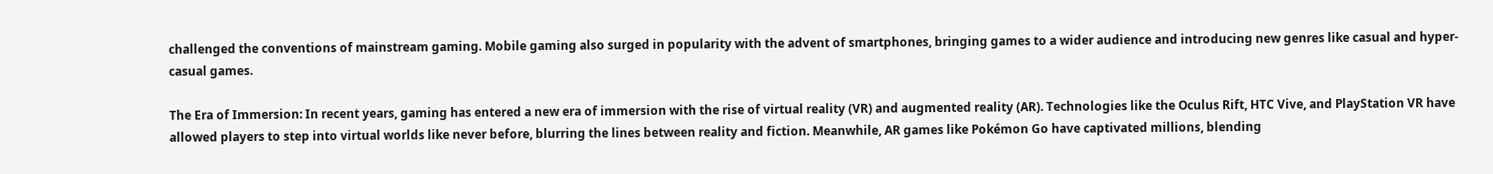challenged the conventions of mainstream gaming. Mobile gaming also surged in popularity with the advent of smartphones, bringing games to a wider audience and introducing new genres like casual and hyper-casual games.

The Era of Immersion: In recent years, gaming has entered a new era of immersion with the rise of virtual reality (VR) and augmented reality (AR). Technologies like the Oculus Rift, HTC Vive, and PlayStation VR have allowed players to step into virtual worlds like never before, blurring the lines between reality and fiction. Meanwhile, AR games like Pokémon Go have captivated millions, blending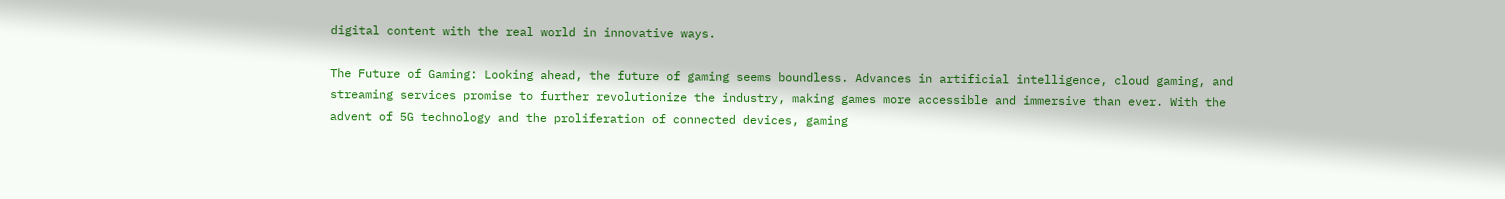digital content with the real world in innovative ways.

The Future of Gaming: Looking ahead, the future of gaming seems boundless. Advances in artificial intelligence, cloud gaming, and streaming services promise to further revolutionize the industry, making games more accessible and immersive than ever. With the advent of 5G technology and the proliferation of connected devices, gaming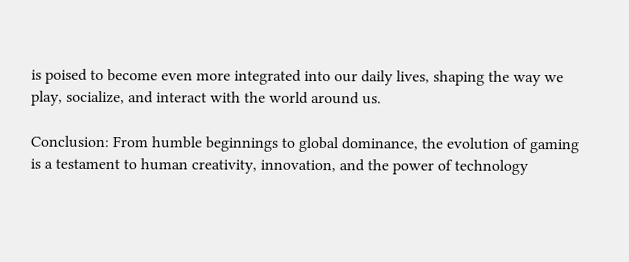is poised to become even more integrated into our daily lives, shaping the way we play, socialize, and interact with the world around us.

Conclusion: From humble beginnings to global dominance, the evolution of gaming is a testament to human creativity, innovation, and the power of technology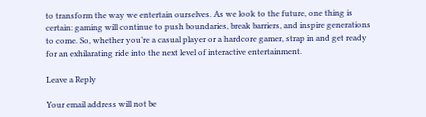to transform the way we entertain ourselves. As we look to the future, one thing is certain: gaming will continue to push boundaries, break barriers, and inspire generations to come. So, whether you’re a casual player or a hardcore gamer, strap in and get ready for an exhilarating ride into the next level of interactive entertainment.

Leave a Reply

Your email address will not be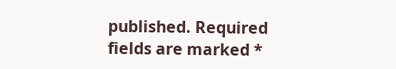published. Required fields are marked *